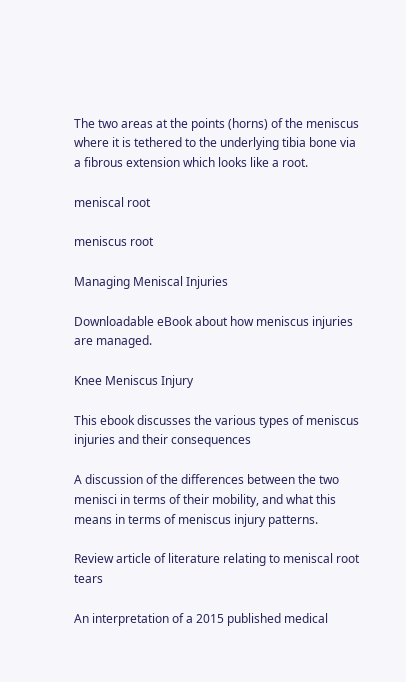The two areas at the points (horns) of the meniscus where it is tethered to the underlying tibia bone via a fibrous extension which looks like a root.

meniscal root

meniscus root

Managing Meniscal Injuries

Downloadable eBook about how meniscus injuries are managed.

Knee Meniscus Injury

This ebook discusses the various types of meniscus injuries and their consequences

A discussion of the differences between the two menisci in terms of their mobility, and what this means in terms of meniscus injury patterns.

Review article of literature relating to meniscal root tears

An interpretation of a 2015 published medical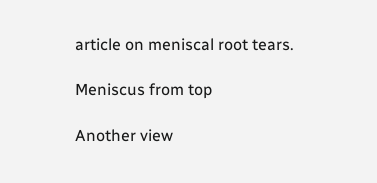article on meniscal root tears.

Meniscus from top

Another view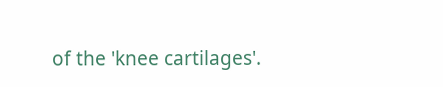of the 'knee cartilages'.